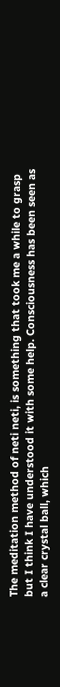The meditation method of neti neti, is something that took me a while to grasp but I think I have understood it with some help. Consciousness has been seen as a clear crystal ball, which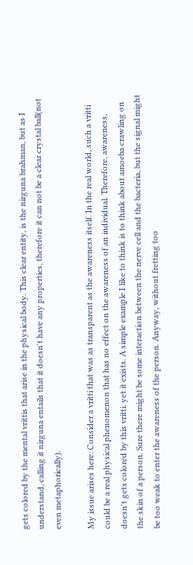gets colored by the mental vrittis that arise in the physical body. This clear entity, is the nirguna brahman, but as I understand, calling it nirguna entails that it doesn't have any properties, therefore it can not be a clear crystal ball(not even metaphorically).

My issue arises here: Consider a vritti that was as transparent as the awareness itself. In the real world, such a vritti could be a real physical phenomenon that has no effect on the awareness of an individual. Therefore, awareness, doesn't gets colored by this vritti, yet it exists. A simple example I like to think is to think about amoeba crawling on the skin of a person. Sure there might be some interaction between the nerve cell and the bacteria, but the signal might be too weak to enter the awareness of the person. Anyway, without fretting too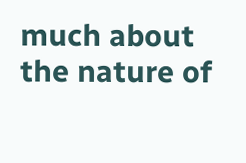much about the nature of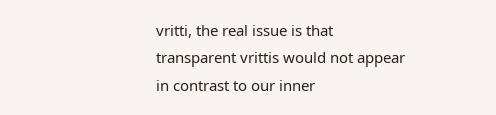vritti, the real issue is that transparent vrittis would not appear in contrast to our inner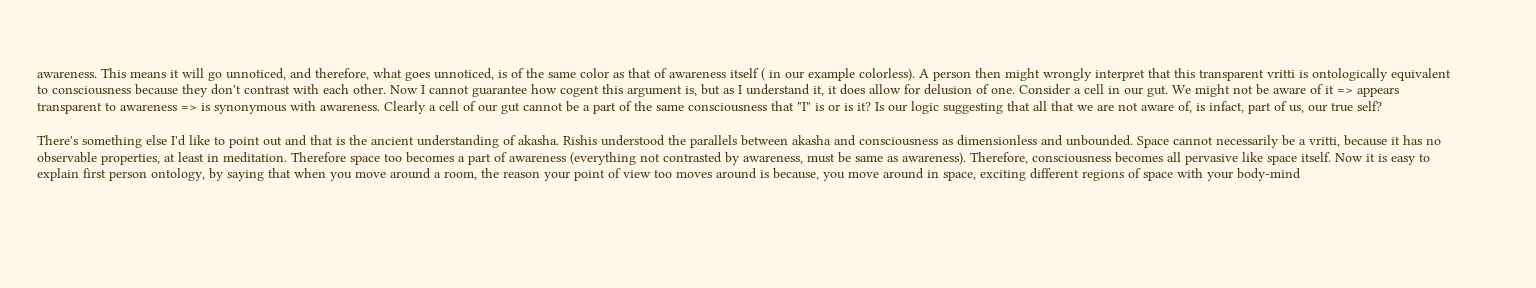awareness. This means it will go unnoticed, and therefore, what goes unnoticed, is of the same color as that of awareness itself ( in our example colorless). A person then might wrongly interpret that this transparent vritti is ontologically equivalent to consciousness because they don't contrast with each other. Now I cannot guarantee how cogent this argument is, but as I understand it, it does allow for delusion of one. Consider a cell in our gut. We might not be aware of it => appears transparent to awareness => is synonymous with awareness. Clearly a cell of our gut cannot be a part of the same consciousness that "I" is or is it? Is our logic suggesting that all that we are not aware of, is infact, part of us, our true self?

There's something else I'd like to point out and that is the ancient understanding of akasha. Rishis understood the parallels between akasha and consciousness as dimensionless and unbounded. Space cannot necessarily be a vritti, because it has no observable properties, at least in meditation. Therefore space too becomes a part of awareness (everything not contrasted by awareness, must be same as awareness). Therefore, consciousness becomes all pervasive like space itself. Now it is easy to explain first person ontology, by saying that when you move around a room, the reason your point of view too moves around is because, you move around in space, exciting different regions of space with your body-mind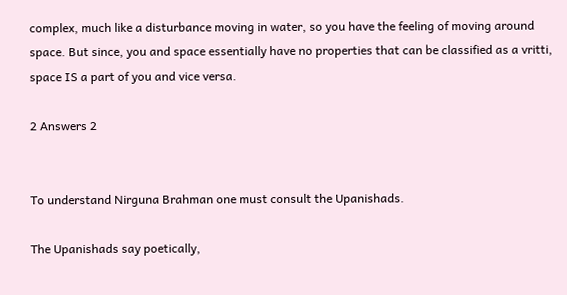complex, much like a disturbance moving in water, so you have the feeling of moving around space. But since, you and space essentially have no properties that can be classified as a vritti, space IS a part of you and vice versa.

2 Answers 2


To understand Nirguna Brahman one must consult the Upanishads.

The Upanishads say poetically,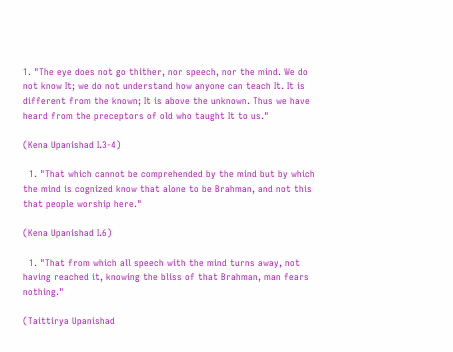1. "The eye does not go thither, nor speech, nor the mind. We do not know It; we do not understand how anyone can teach It. It is different from the known; It is above the unknown. Thus we have heard from the preceptors of old who taught It to us."

(Kena Upanishad I.3-4)

  1. "That which cannot be comprehended by the mind but by which the mind is cognized know that alone to be Brahman, and not this that people worship here."

(Kena Upanishad I.6)

  1. "That from which all speech with the mind turns away, not having reached it, knowing the bliss of that Brahman, man fears nothing."

(Taittirya Upanishad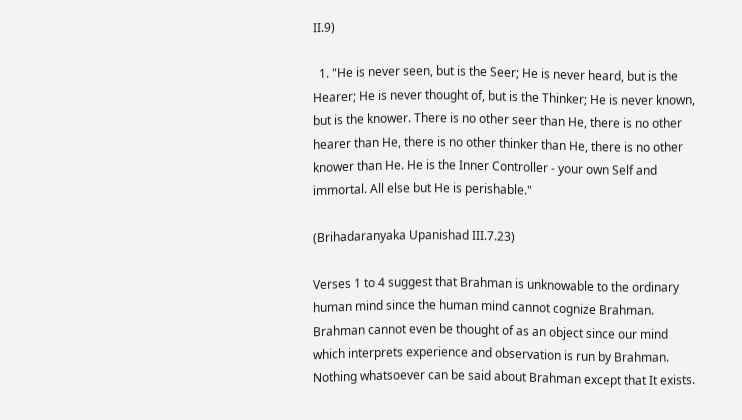II.9)

  1. "He is never seen, but is the Seer; He is never heard, but is the Hearer; He is never thought of, but is the Thinker; He is never known, but is the knower. There is no other seer than He, there is no other hearer than He, there is no other thinker than He, there is no other knower than He. He is the Inner Controller - your own Self and immortal. All else but He is perishable."

(Brihadaranyaka Upanishad III.7.23)

Verses 1 to 4 suggest that Brahman is unknowable to the ordinary human mind since the human mind cannot cognize Brahman. Brahman cannot even be thought of as an object since our mind which interprets experience and observation is run by Brahman. Nothing whatsoever can be said about Brahman except that It exists.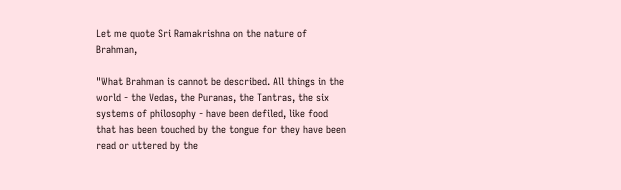Let me quote Sri Ramakrishna on the nature of Brahman,

"What Brahman is cannot be described. All things in the world - the Vedas, the Puranas, the Tantras, the six systems of philosophy - have been defiled, like food that has been touched by the tongue for they have been read or uttered by the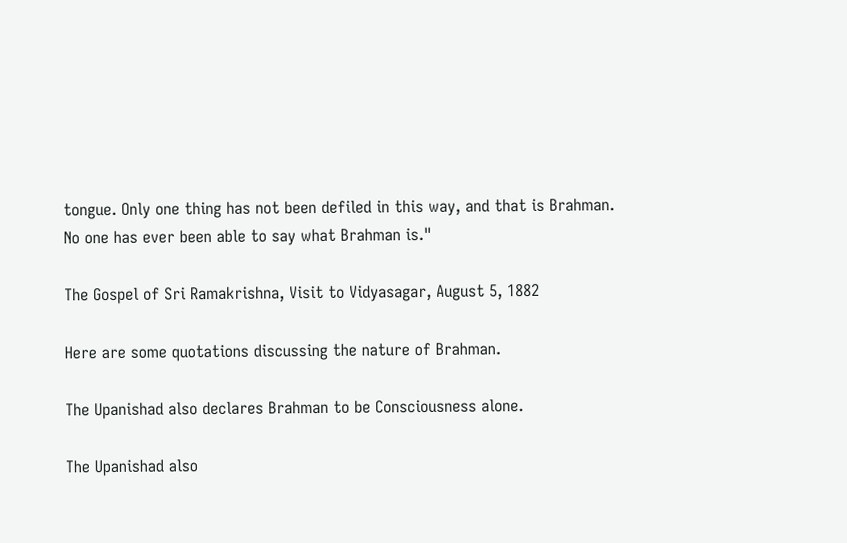tongue. Only one thing has not been defiled in this way, and that is Brahman. No one has ever been able to say what Brahman is."

The Gospel of Sri Ramakrishna, Visit to Vidyasagar, August 5, 1882

Here are some quotations discussing the nature of Brahman.

The Upanishad also declares Brahman to be Consciousness alone.

The Upanishad also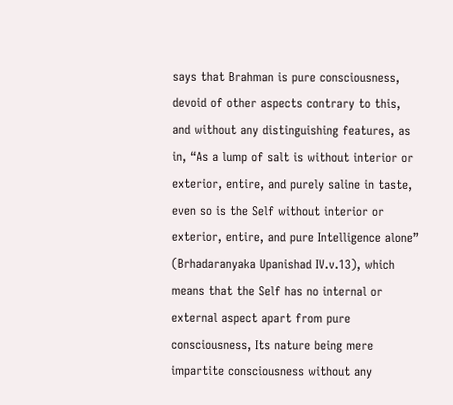says that Brahman is pure consciousness, devoid of other aspects contrary to this, and without any distinguishing features, as in, “As a lump of salt is without interior or exterior, entire, and purely saline in taste, even so is the Self without interior or exterior, entire, and pure Intelligence alone” (Brhadaranyaka Upanishad IV.v.13), which means that the Self has no internal or external aspect apart from pure consciousness, Its nature being mere impartite consciousness without any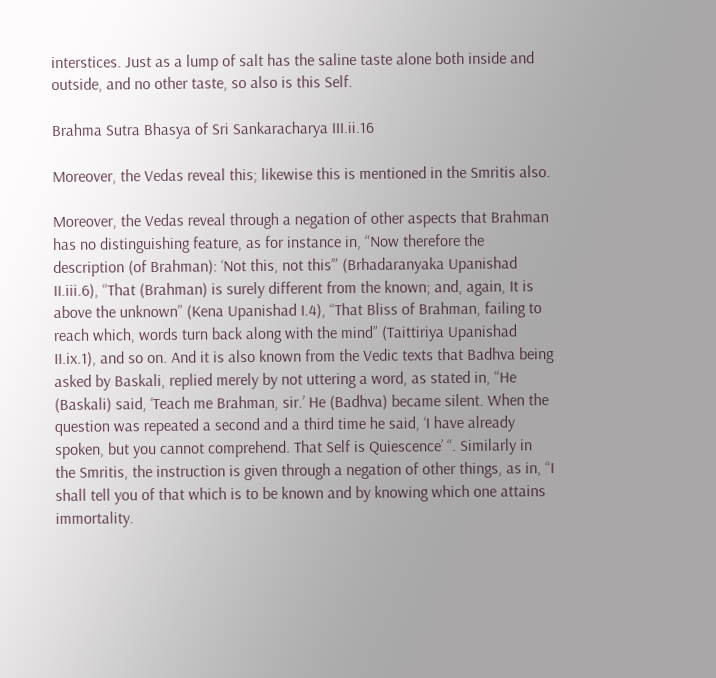interstices. Just as a lump of salt has the saline taste alone both inside and outside, and no other taste, so also is this Self.

Brahma Sutra Bhasya of Sri Sankaracharya III.ii.16

Moreover, the Vedas reveal this; likewise this is mentioned in the Smritis also.

Moreover, the Vedas reveal through a negation of other aspects that Brahman has no distinguishing feature, as for instance in, “Now therefore the description (of Brahman): ‘Not this, not this’” (Brhadaranyaka Upanishad II.iii.6), “That (Brahman) is surely different from the known; and, again, It is above the unknown” (Kena Upanishad I.4), “That Bliss of Brahman, failing to reach which, words turn back along with the mind” (Taittiriya Upanishad II.ix.1), and so on. And it is also known from the Vedic texts that Badhva being asked by Baskali, replied merely by not uttering a word, as stated in, “He (Baskali) said, ‘Teach me Brahman, sir.’ He (Badhva) became silent. When the question was repeated a second and a third time he said, ‘I have already spoken, but you cannot comprehend. That Self is Quiescence’ “. Similarly in the Smritis, the instruction is given through a negation of other things, as in, “I shall tell you of that which is to be known and by knowing which one attains immortality.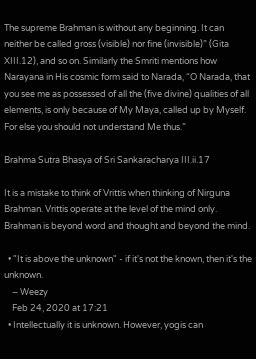The supreme Brahman is without any beginning. It can neither be called gross (visible) nor fine (invisible)” (Gita XIII.12), and so on. Similarly the Smriti mentions how Narayana in His cosmic form said to Narada, “O Narada, that you see me as possessed of all the (five divine) qualities of all elements, is only because of My Maya, called up by Myself. For else you should not understand Me thus.”

Brahma Sutra Bhasya of Sri Sankaracharya III.ii.17

It is a mistake to think of Vrittis when thinking of Nirguna Brahman. Vrittis operate at the level of the mind only. Brahman is beyond word and thought and beyond the mind.

  • "It is above the unknown" - if it's not the known, then it's the unknown.
    – Weezy
    Feb 24, 2020 at 17:21
  • Intellectually it is unknown. However, yogis can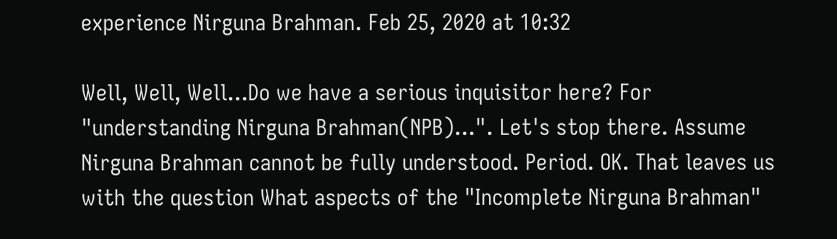experience Nirguna Brahman. Feb 25, 2020 at 10:32

Well, Well, Well...Do we have a serious inquisitor here? For "understanding Nirguna Brahman(NPB)...". Let's stop there. Assume Nirguna Brahman cannot be fully understood. Period. OK. That leaves us with the question What aspects of the "Incomplete Nirguna Brahman"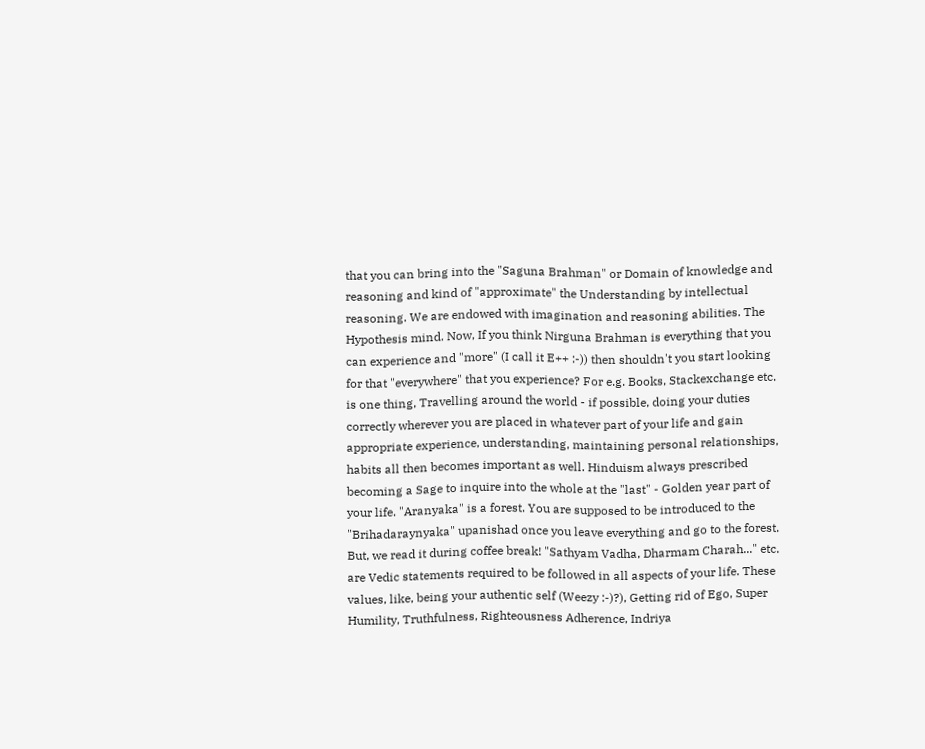that you can bring into the "Saguna Brahman" or Domain of knowledge and reasoning and kind of "approximate" the Understanding by intellectual reasoning. We are endowed with imagination and reasoning abilities. The Hypothesis mind. Now, If you think Nirguna Brahman is everything that you can experience and "more" (I call it E++ :-)) then shouldn't you start looking for that "everywhere" that you experience? For e.g. Books, Stackexchange etc. is one thing, Travelling around the world - if possible, doing your duties correctly wherever you are placed in whatever part of your life and gain appropriate experience, understanding, maintaining personal relationships, habits all then becomes important as well. Hinduism always prescribed becoming a Sage to inquire into the whole at the "last" - Golden year part of your life. "Aranyaka" is a forest. You are supposed to be introduced to the "Brihadaraynyaka" upanishad once you leave everything and go to the forest. But, we read it during coffee break! "Sathyam Vadha, Dharmam Charah..." etc. are Vedic statements required to be followed in all aspects of your life. These values, like, being your authentic self (Weezy :-)?), Getting rid of Ego, Super Humility, Truthfulness, Righteousness Adherence, Indriya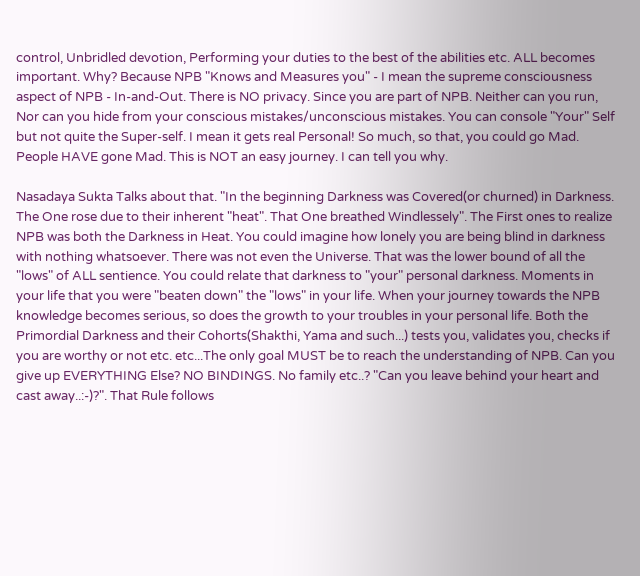control, Unbridled devotion, Performing your duties to the best of the abilities etc. ALL becomes important. Why? Because NPB "Knows and Measures you" - I mean the supreme consciousness aspect of NPB - In-and-Out. There is NO privacy. Since you are part of NPB. Neither can you run, Nor can you hide from your conscious mistakes/unconscious mistakes. You can console "Your" Self but not quite the Super-self. I mean it gets real Personal! So much, so that, you could go Mad. People HAVE gone Mad. This is NOT an easy journey. I can tell you why.

Nasadaya Sukta Talks about that. "In the beginning Darkness was Covered(or churned) in Darkness. The One rose due to their inherent "heat". That One breathed Windlessely". The First ones to realize NPB was both the Darkness in Heat. You could imagine how lonely you are being blind in darkness with nothing whatsoever. There was not even the Universe. That was the lower bound of all the "lows" of ALL sentience. You could relate that darkness to "your" personal darkness. Moments in your life that you were "beaten down" the "lows" in your life. When your journey towards the NPB knowledge becomes serious, so does the growth to your troubles in your personal life. Both the Primordial Darkness and their Cohorts(Shakthi, Yama and such...) tests you, validates you, checks if you are worthy or not etc. etc...The only goal MUST be to reach the understanding of NPB. Can you give up EVERYTHING Else? NO BINDINGS. No family etc..? "Can you leave behind your heart and cast away..:-)?". That Rule follows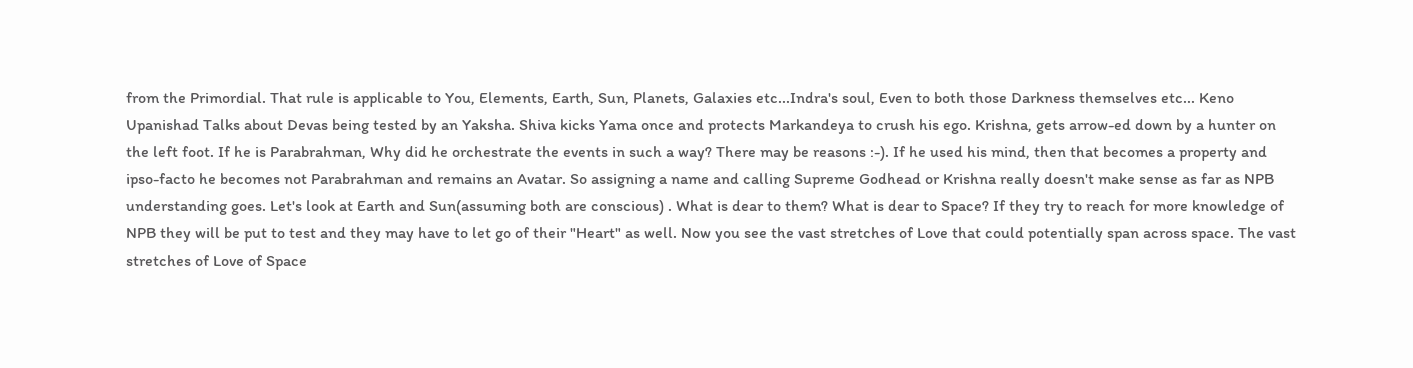from the Primordial. That rule is applicable to You, Elements, Earth, Sun, Planets, Galaxies etc...Indra's soul, Even to both those Darkness themselves etc... Keno Upanishad Talks about Devas being tested by an Yaksha. Shiva kicks Yama once and protects Markandeya to crush his ego. Krishna, gets arrow-ed down by a hunter on the left foot. If he is Parabrahman, Why did he orchestrate the events in such a way? There may be reasons :-). If he used his mind, then that becomes a property and ipso-facto he becomes not Parabrahman and remains an Avatar. So assigning a name and calling Supreme Godhead or Krishna really doesn't make sense as far as NPB understanding goes. Let's look at Earth and Sun(assuming both are conscious) . What is dear to them? What is dear to Space? If they try to reach for more knowledge of NPB they will be put to test and they may have to let go of their "Heart" as well. Now you see the vast stretches of Love that could potentially span across space. The vast stretches of Love of Space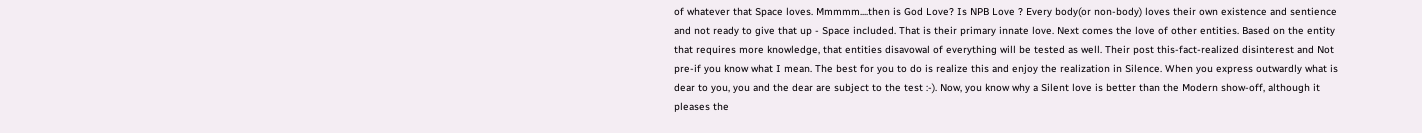of whatever that Space loves. Mmmmm....then is God Love? Is NPB Love ? Every body(or non-body) loves their own existence and sentience and not ready to give that up - Space included. That is their primary innate love. Next comes the love of other entities. Based on the entity that requires more knowledge, that entities disavowal of everything will be tested as well. Their post this-fact-realized disinterest and Not pre-if you know what I mean. The best for you to do is realize this and enjoy the realization in Silence. When you express outwardly what is dear to you, you and the dear are subject to the test :-). Now, you know why a Silent love is better than the Modern show-off, although it pleases the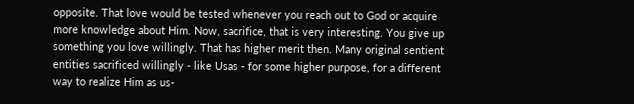opposite. That love would be tested whenever you reach out to God or acquire more knowledge about Him. Now, sacrifice, that is very interesting. You give up something you love willingly. That has higher merit then. Many original sentient entities sacrificed willingly - like Usas - for some higher purpose, for a different way to realize Him as us-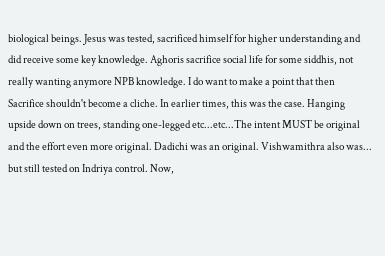biological beings. Jesus was tested, sacrificed himself for higher understanding and did receive some key knowledge. Aghoris sacrifice social life for some siddhis, not really wanting anymore NPB knowledge. I do want to make a point that then Sacrifice shouldn't become a cliche. In earlier times, this was the case. Hanging upside down on trees, standing one-legged etc...etc...The intent MUST be original and the effort even more original. Dadichi was an original. Vishwamithra also was... but still tested on Indriya control. Now,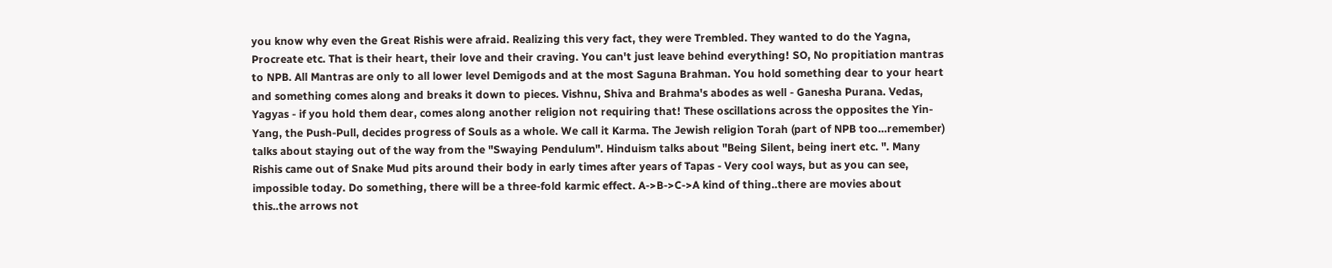you know why even the Great Rishis were afraid. Realizing this very fact, they were Trembled. They wanted to do the Yagna, Procreate etc. That is their heart, their love and their craving. You can't just leave behind everything! SO, No propitiation mantras to NPB. All Mantras are only to all lower level Demigods and at the most Saguna Brahman. You hold something dear to your heart and something comes along and breaks it down to pieces. Vishnu, Shiva and Brahma's abodes as well - Ganesha Purana. Vedas, Yagyas - if you hold them dear, comes along another religion not requiring that! These oscillations across the opposites the Yin-Yang, the Push-Pull, decides progress of Souls as a whole. We call it Karma. The Jewish religion Torah (part of NPB too...remember) talks about staying out of the way from the "Swaying Pendulum". Hinduism talks about "Being Silent, being inert etc. ". Many Rishis came out of Snake Mud pits around their body in early times after years of Tapas - Very cool ways, but as you can see, impossible today. Do something, there will be a three-fold karmic effect. A->B->C->A kind of thing..there are movies about this..the arrows not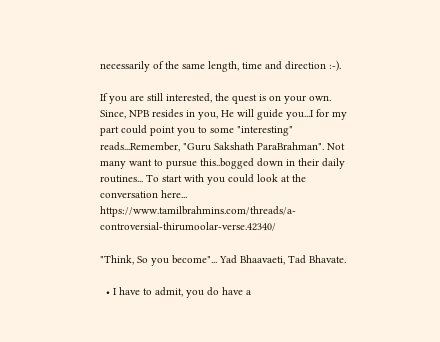necessarily of the same length, time and direction :-).

If you are still interested, the quest is on your own. Since, NPB resides in you, He will guide you...I for my part could point you to some "interesting" reads...Remember, "Guru Sakshath ParaBrahman". Not many want to pursue this..bogged down in their daily routines... To start with you could look at the conversation here... https://www.tamilbrahmins.com/threads/a-controversial-thirumoolar-verse.42340/

"Think, So you become"... Yad Bhaavaeti, Tad Bhavate.

  • I have to admit, you do have a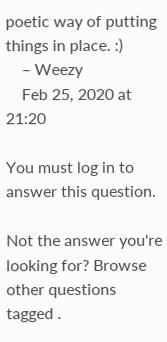poetic way of putting things in place. :)
    – Weezy
    Feb 25, 2020 at 21:20

You must log in to answer this question.

Not the answer you're looking for? Browse other questions tagged .